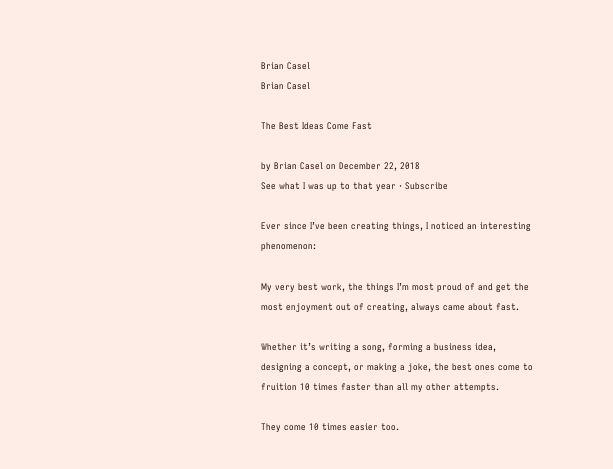Brian Casel
Brian Casel

The Best Ideas Come Fast

by Brian Casel on December 22, 2018
See what I was up to that year · Subscribe

Ever since I’ve been creating things, I noticed an interesting phenomenon:

My very best work, the things I’m most proud of and get the most enjoyment out of creating, always came about fast.

Whether it’s writing a song, forming a business idea, designing a concept, or making a joke, the best ones come to fruition 10 times faster than all my other attempts.

They come 10 times easier too.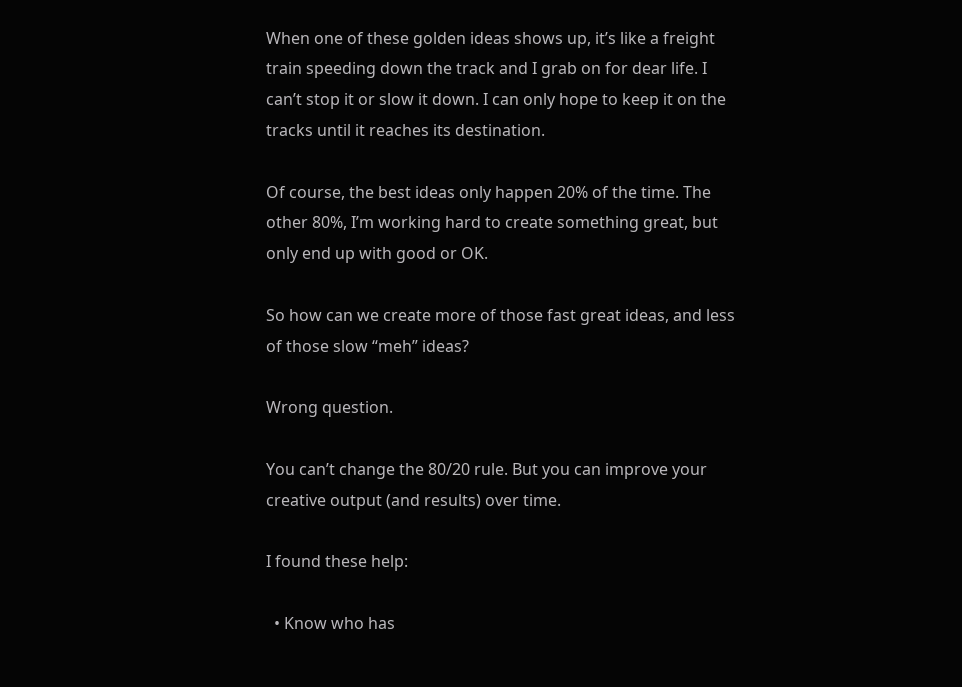When one of these golden ideas shows up, it’s like a freight train speeding down the track and I grab on for dear life. I can’t stop it or slow it down. I can only hope to keep it on the tracks until it reaches its destination.

Of course, the best ideas only happen 20% of the time. The other 80%, I’m working hard to create something great, but only end up with good or OK.

So how can we create more of those fast great ideas, and less of those slow “meh” ideas?

Wrong question.

You can’t change the 80/20 rule. But you can improve your creative output (and results) over time.

I found these help:

  • Know who has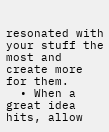resonated with your stuff the most and create more for them.
  • When a great idea hits, allow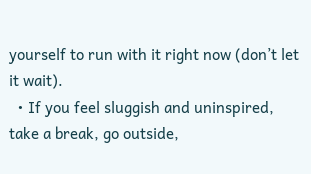yourself to run with it right now (don’t let it wait).
  • If you feel sluggish and uninspired, take a break, go outside,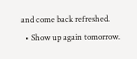and come back refreshed.
  • Show up again tomorrow.